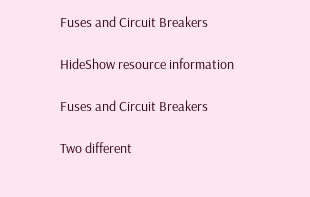Fuses and Circuit Breakers

HideShow resource information

Fuses and Circuit Breakers

Two different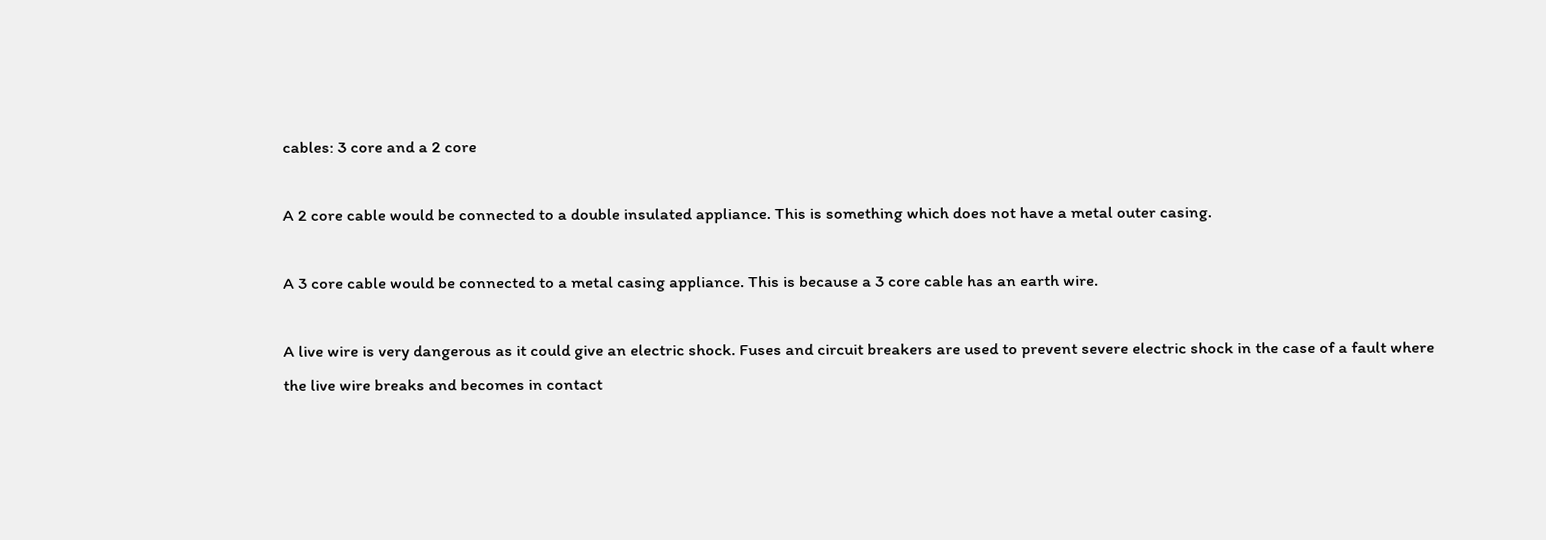cables: 3 core and a 2 core

A 2 core cable would be connected to a double insulated appliance. This is something which does not have a metal outer casing.

A 3 core cable would be connected to a metal casing appliance. This is because a 3 core cable has an earth wire.

A live wire is very dangerous as it could give an electric shock. Fuses and circuit breakers are used to prevent severe electric shock in the case of a fault where the live wire breaks and becomes in contact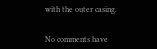with the outer casing.


No comments have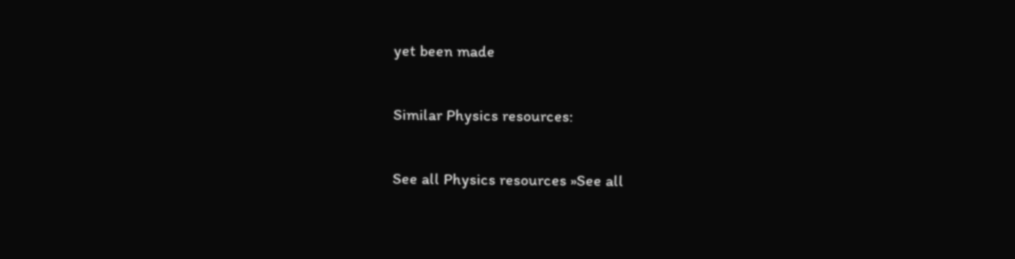yet been made

Similar Physics resources:

See all Physics resources »See all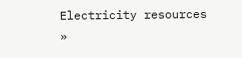Electricity resources »